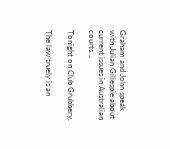Graham and John speak with Julian Gillespie about current issues in Australian courts…

Tonight on Club Grubbery.

The law truely is an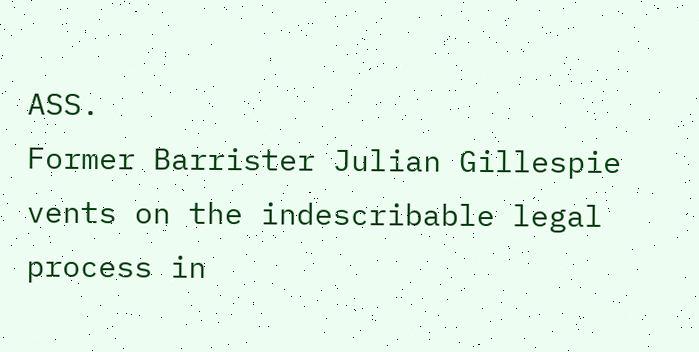ASS.
Former Barrister Julian Gillespie vents on the indescribable legal process in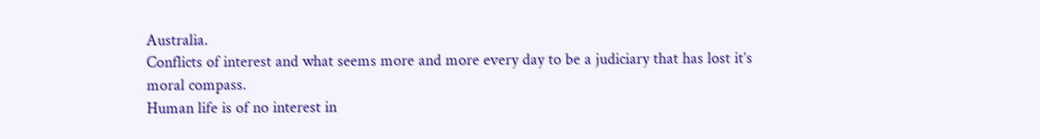Australia.
Conflicts of interest and what seems more and more every day to be a judiciary that has lost it’s moral compass.
Human life is of no interest in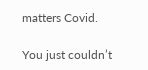matters Covid.

You just couldn’t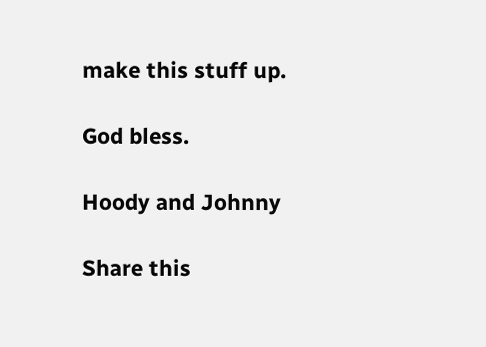make this stuff up.

God bless.

Hoody and Johnny

Share this